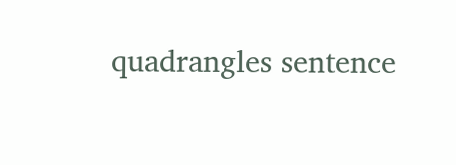quadrangles sentence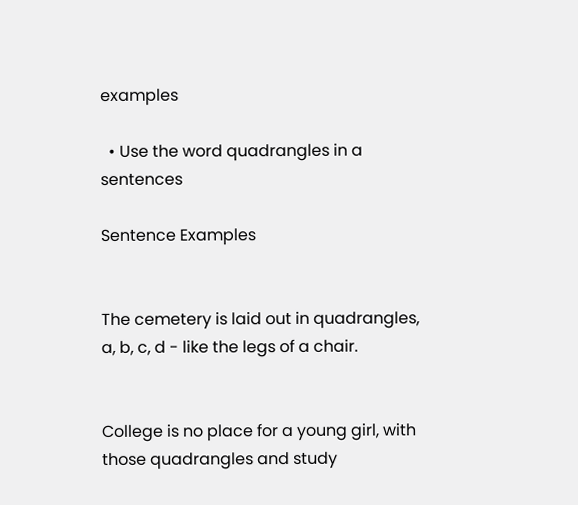examples

  • Use the word quadrangles in a sentences

Sentence Examples


The cemetery is laid out in quadrangles, a, b, c, d - like the legs of a chair.


College is no place for a young girl, with those quadrangles and study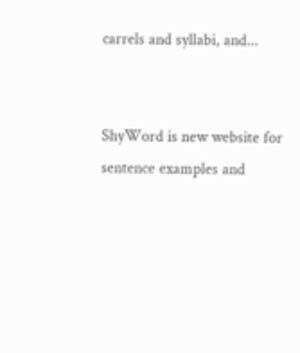carrels and syllabi, and...


ShyWord is new website for sentence examples and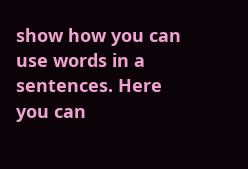show how you can use words in a sentences. Here you can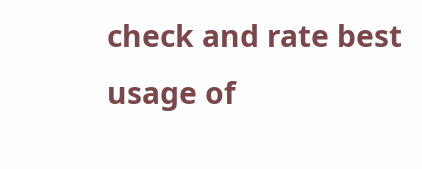check and rate best usage of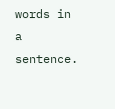words in a sentence.